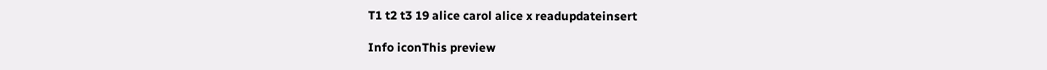T1 t2 t3 19 alice carol alice x readupdateinsert

Info iconThis preview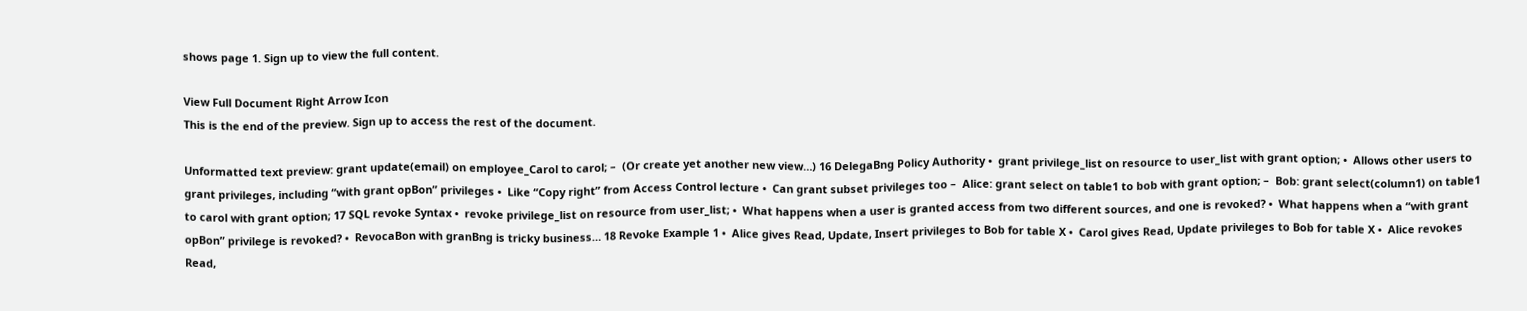shows page 1. Sign up to view the full content.

View Full Document Right Arrow Icon
This is the end of the preview. Sign up to access the rest of the document.

Unformatted text preview: grant update(email) on employee_Carol to carol; –  (Or create yet another new view…) 16 DelegaBng Policy Authority •  grant privilege_list on resource to user_list with grant option; •  Allows other users to grant privileges, including “with grant opBon” privileges •  Like “Copy right” from Access Control lecture •  Can grant subset privileges too –  Alice: grant select on table1 to bob with grant option; –  Bob: grant select(column1) on table1 to carol with grant option; 17 SQL revoke Syntax •  revoke privilege_list on resource from user_list; •  What happens when a user is granted access from two different sources, and one is revoked? •  What happens when a “with grant opBon” privilege is revoked? •  RevocaBon with granBng is tricky business… 18 Revoke Example 1 •  Alice gives Read, Update, Insert privileges to Bob for table X •  Carol gives Read, Update privileges to Bob for table X •  Alice revokes Read,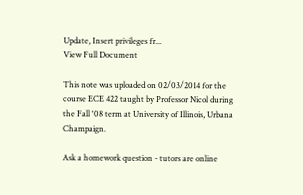Update, Insert privileges fr...
View Full Document

This note was uploaded on 02/03/2014 for the course ECE 422 taught by Professor Nicol during the Fall '08 term at University of Illinois, Urbana Champaign.

Ask a homework question - tutors are online